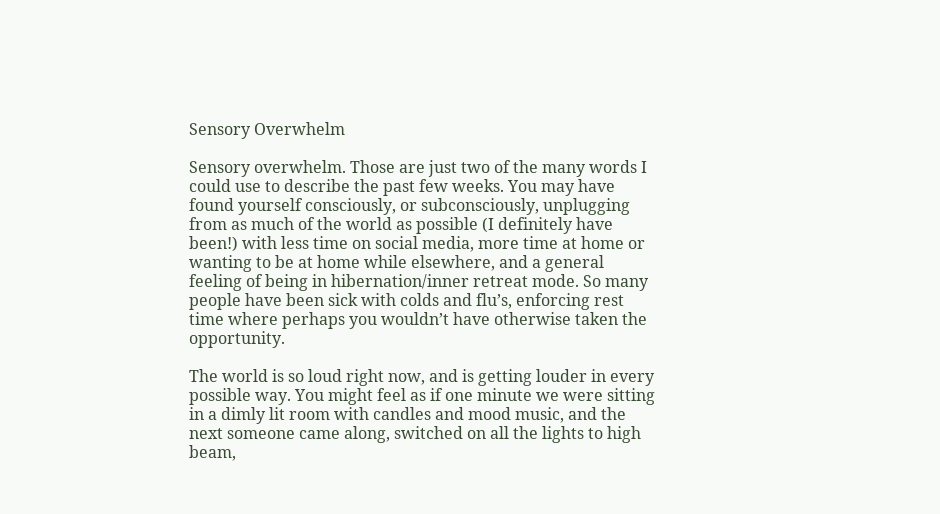Sensory Overwhelm

Sensory overwhelm. Those are just two of the many words I could use to describe the past few weeks. You may have found yourself consciously, or subconsciously, unplugging from as much of the world as possible (I definitely have been!) with less time on social media, more time at home or wanting to be at home while elsewhere, and a general feeling of being in hibernation/inner retreat mode. So many people have been sick with colds and flu’s, enforcing rest time where perhaps you wouldn’t have otherwise taken the opportunity.

The world is so loud right now, and is getting louder in every possible way. You might feel as if one minute we were sitting in a dimly lit room with candles and mood music, and the next someone came along, switched on all the lights to high beam,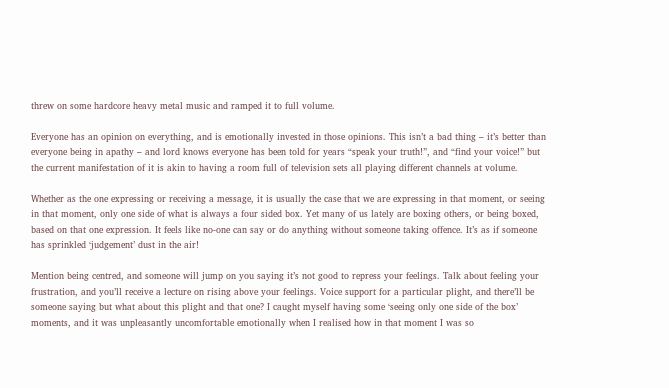threw on some hardcore heavy metal music and ramped it to full volume.

Everyone has an opinion on everything, and is emotionally invested in those opinions. This isn’t a bad thing – it’s better than everyone being in apathy – and lord knows everyone has been told for years “speak your truth!”, and “find your voice!” but the current manifestation of it is akin to having a room full of television sets all playing different channels at volume.

Whether as the one expressing or receiving a message, it is usually the case that we are expressing in that moment, or seeing in that moment, only one side of what is always a four sided box. Yet many of us lately are boxing others, or being boxed, based on that one expression. It feels like no-one can say or do anything without someone taking offence. It’s as if someone has sprinkled ‘judgement’ dust in the air!

Mention being centred, and someone will jump on you saying it’s not good to repress your feelings. Talk about feeling your frustration, and you’ll receive a lecture on rising above your feelings. Voice support for a particular plight, and there’ll be someone saying but what about this plight and that one? I caught myself having some ‘seeing only one side of the box’ moments, and it was unpleasantly uncomfortable emotionally when I realised how in that moment I was so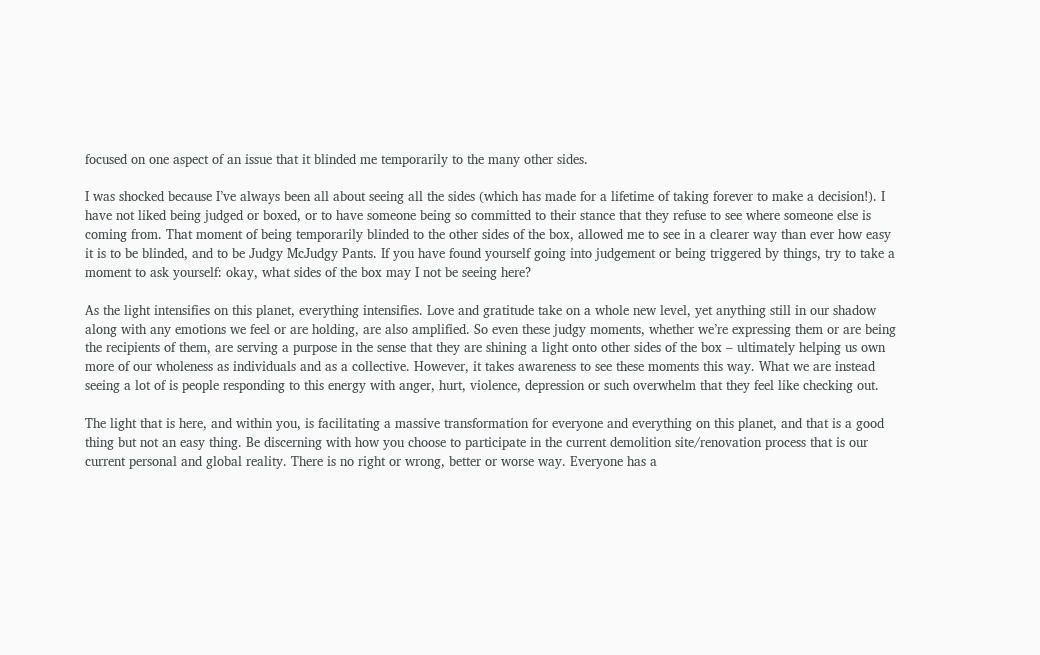focused on one aspect of an issue that it blinded me temporarily to the many other sides.

I was shocked because I’ve always been all about seeing all the sides (which has made for a lifetime of taking forever to make a decision!). I have not liked being judged or boxed, or to have someone being so committed to their stance that they refuse to see where someone else is coming from. That moment of being temporarily blinded to the other sides of the box, allowed me to see in a clearer way than ever how easy it is to be blinded, and to be Judgy McJudgy Pants. If you have found yourself going into judgement or being triggered by things, try to take a moment to ask yourself: okay, what sides of the box may I not be seeing here?

As the light intensifies on this planet, everything intensifies. Love and gratitude take on a whole new level, yet anything still in our shadow along with any emotions we feel or are holding, are also amplified. So even these judgy moments, whether we’re expressing them or are being the recipients of them, are serving a purpose in the sense that they are shining a light onto other sides of the box – ultimately helping us own more of our wholeness as individuals and as a collective. However, it takes awareness to see these moments this way. What we are instead seeing a lot of is people responding to this energy with anger, hurt, violence, depression or such overwhelm that they feel like checking out.

The light that is here, and within you, is facilitating a massive transformation for everyone and everything on this planet, and that is a good thing but not an easy thing. Be discerning with how you choose to participate in the current demolition site/renovation process that is our current personal and global reality. There is no right or wrong, better or worse way. Everyone has a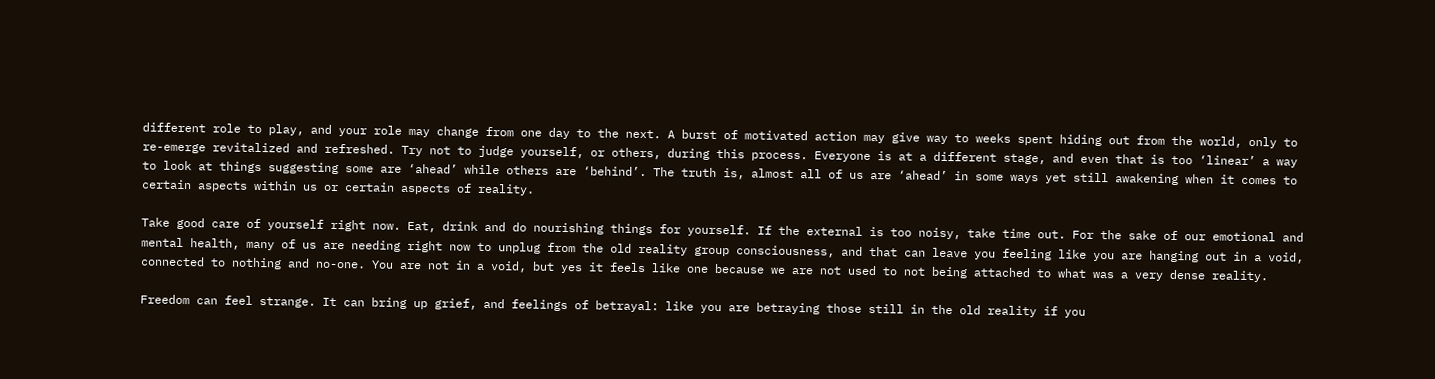different role to play, and your role may change from one day to the next. A burst of motivated action may give way to weeks spent hiding out from the world, only to re-emerge revitalized and refreshed. Try not to judge yourself, or others, during this process. Everyone is at a different stage, and even that is too ‘linear’ a way to look at things suggesting some are ‘ahead’ while others are ‘behind’. The truth is, almost all of us are ‘ahead’ in some ways yet still awakening when it comes to certain aspects within us or certain aspects of reality.

Take good care of yourself right now. Eat, drink and do nourishing things for yourself. If the external is too noisy, take time out. For the sake of our emotional and mental health, many of us are needing right now to unplug from the old reality group consciousness, and that can leave you feeling like you are hanging out in a void, connected to nothing and no-one. You are not in a void, but yes it feels like one because we are not used to not being attached to what was a very dense reality.

Freedom can feel strange. It can bring up grief, and feelings of betrayal: like you are betraying those still in the old reality if you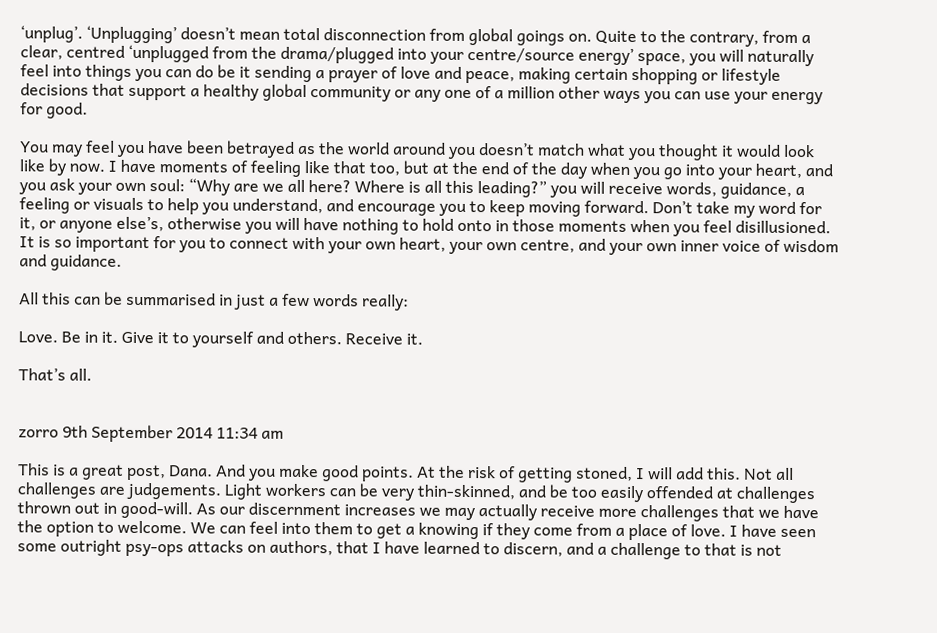‘unplug’. ‘Unplugging’ doesn’t mean total disconnection from global goings on. Quite to the contrary, from a clear, centred ‘unplugged from the drama/plugged into your centre/source energy’ space, you will naturally feel into things you can do be it sending a prayer of love and peace, making certain shopping or lifestyle decisions that support a healthy global community or any one of a million other ways you can use your energy for good.

You may feel you have been betrayed as the world around you doesn’t match what you thought it would look like by now. I have moments of feeling like that too, but at the end of the day when you go into your heart, and you ask your own soul: “Why are we all here? Where is all this leading?” you will receive words, guidance, a feeling or visuals to help you understand, and encourage you to keep moving forward. Don’t take my word for it, or anyone else’s, otherwise you will have nothing to hold onto in those moments when you feel disillusioned. It is so important for you to connect with your own heart, your own centre, and your own inner voice of wisdom and guidance.

All this can be summarised in just a few words really:

Love. Be in it. Give it to yourself and others. Receive it.

That’s all.


zorro 9th September 2014 11:34 am

This is a great post, Dana. And you make good points. At the risk of getting stoned, I will add this. Not all challenges are judgements. Light workers can be very thin-skinned, and be too easily offended at challenges thrown out in good-will. As our discernment increases we may actually receive more challenges that we have the option to welcome. We can feel into them to get a knowing if they come from a place of love. I have seen some outright psy-ops attacks on authors, that I have learned to discern, and a challenge to that is not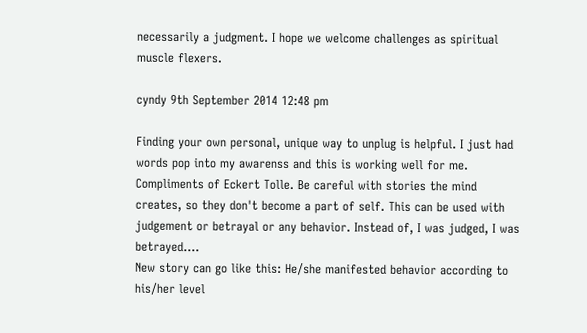necessarily a judgment. I hope we welcome challenges as spiritual muscle flexers.

cyndy 9th September 2014 12:48 pm

Finding your own personal, unique way to unplug is helpful. I just had words pop into my awarenss and this is working well for me. Compliments of Eckert Tolle. Be careful with stories the mind creates, so they don't become a part of self. This can be used with judgement or betrayal or any behavior. Instead of, I was judged, I was betrayed....
New story can go like this: He/she manifested behavior according to his/her level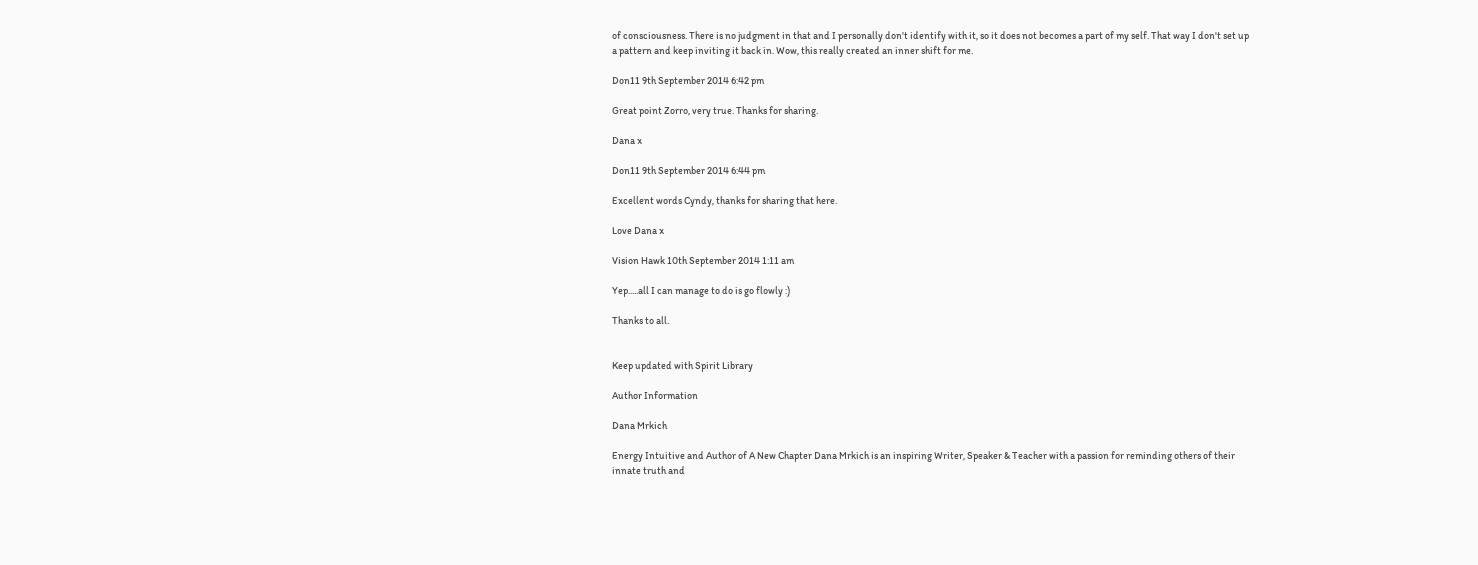of consciousness. There is no judgment in that and I personally don't identify with it, so it does not becomes a part of my self. That way I don't set up a pattern and keep inviting it back in. Wow, this really created an inner shift for me.

Don11 9th September 2014 6:42 pm

Great point Zorro, very true. Thanks for sharing.

Dana x

Don11 9th September 2014 6:44 pm

Excellent words Cyndy, thanks for sharing that here.

Love Dana x

Vision Hawk 10th September 2014 1:11 am

Yep.....all I can manage to do is go flowly :)

Thanks to all.


Keep updated with Spirit Library

Author Information

Dana Mrkich

Energy Intuitive and Author of A New Chapter Dana Mrkich is an inspiring Writer, Speaker & Teacher with a passion for reminding others of their innate truth and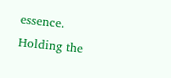essence. Holding the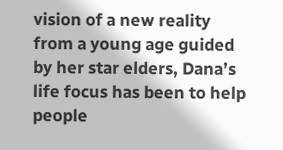vision of a new reality from a young age guided by her star elders, Dana’s life focus has been to help people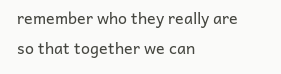remember who they really are so that together we can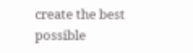create the best possible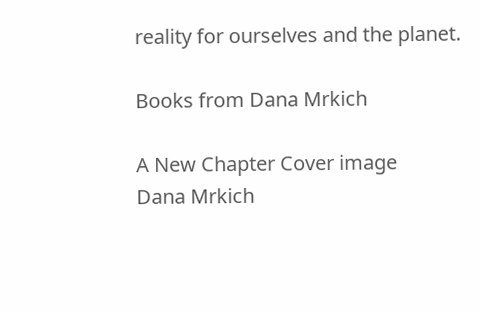reality for ourselves and the planet.

Books from Dana Mrkich

A New Chapter Cover image
Dana Mrkich